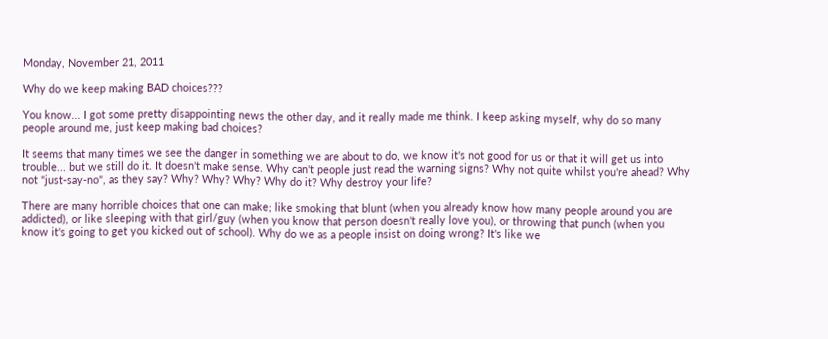Monday, November 21, 2011

Why do we keep making BAD choices???

You know... I got some pretty disappointing news the other day, and it really made me think. I keep asking myself, why do so many people around me, just keep making bad choices?

It seems that many times we see the danger in something we are about to do, we know it's not good for us or that it will get us into trouble... but we still do it. It doesn't make sense. Why can't people just read the warning signs? Why not quite whilst you're ahead? Why not "just-say-no", as they say? Why? Why? Why? Why do it? Why destroy your life?

There are many horrible choices that one can make; like smoking that blunt (when you already know how many people around you are addicted), or like sleeping with that girl/guy (when you know that person doesn't really love you), or throwing that punch (when you know it's going to get you kicked out of school). Why do we as a people insist on doing wrong? It's like we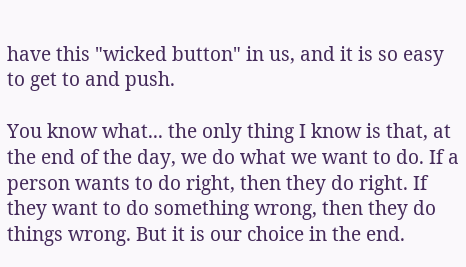have this "wicked button" in us, and it is so easy to get to and push.

You know what... the only thing I know is that, at the end of the day, we do what we want to do. If a person wants to do right, then they do right. If they want to do something wrong, then they do things wrong. But it is our choice in the end.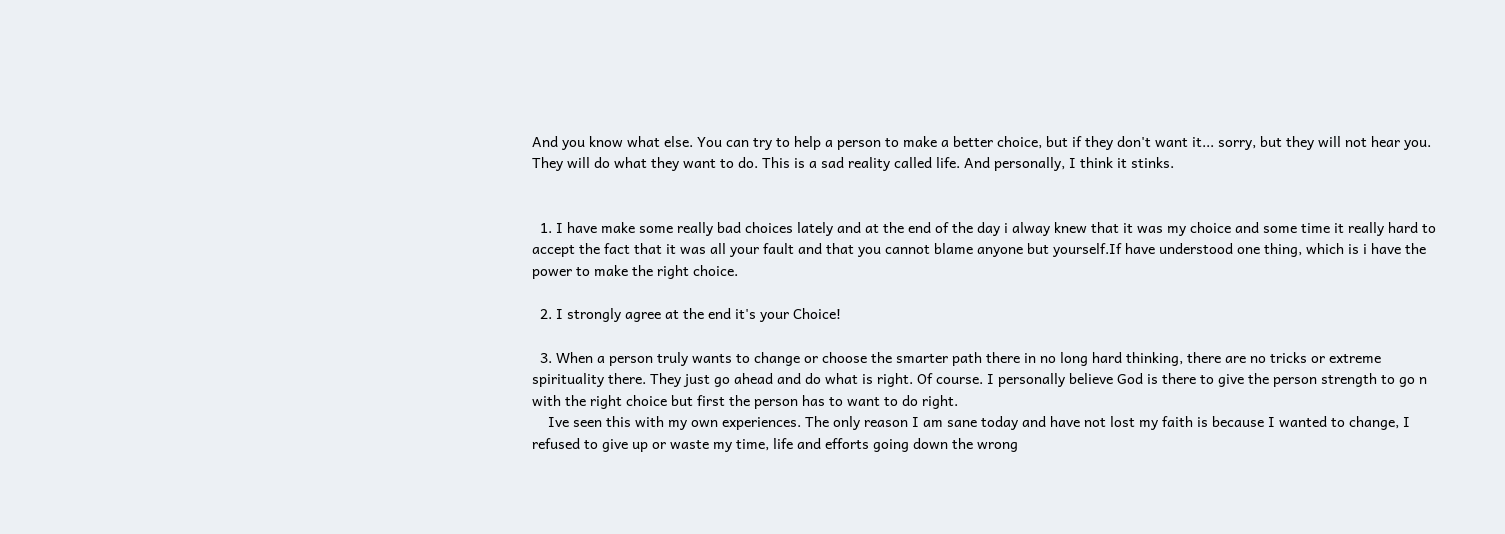And you know what else. You can try to help a person to make a better choice, but if they don't want it... sorry, but they will not hear you. They will do what they want to do. This is a sad reality called life. And personally, I think it stinks.


  1. I have make some really bad choices lately and at the end of the day i alway knew that it was my choice and some time it really hard to accept the fact that it was all your fault and that you cannot blame anyone but yourself.If have understood one thing, which is i have the power to make the right choice.

  2. I strongly agree at the end it's your Choice!

  3. When a person truly wants to change or choose the smarter path there in no long hard thinking, there are no tricks or extreme spirituality there. They just go ahead and do what is right. Of course. I personally believe God is there to give the person strength to go n with the right choice but first the person has to want to do right.
    Ive seen this with my own experiences. The only reason I am sane today and have not lost my faith is because I wanted to change, I refused to give up or waste my time, life and efforts going down the wrong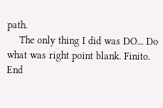path.
    The only thing I did was DO... Do what was right point blank. Finito. End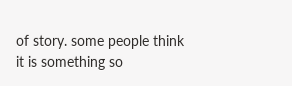of story. some people think it is something so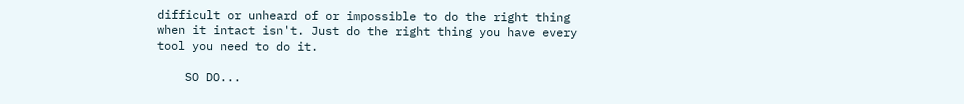difficult or unheard of or impossible to do the right thing when it intact isn't. Just do the right thing you have every tool you need to do it.

    SO DO...